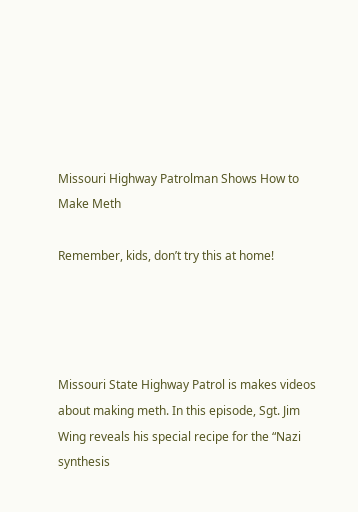Missouri Highway Patrolman Shows How to Make Meth

Remember, kids, don’t try this at home!




Missouri State Highway Patrol is makes videos about making meth. In this episode, Sgt. Jim Wing reveals his special recipe for the “Nazi synthesis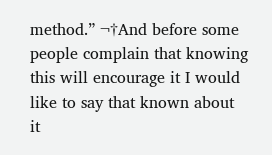method.” ¬†And before some people complain that knowing this will encourage it I would like to say that known about it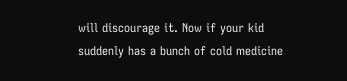will discourage it. Now if your kid suddenly has a bunch of cold medicine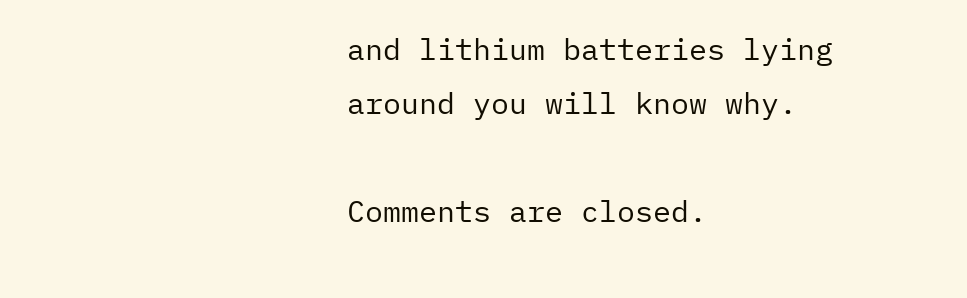and lithium batteries lying around you will know why.

Comments are closed.